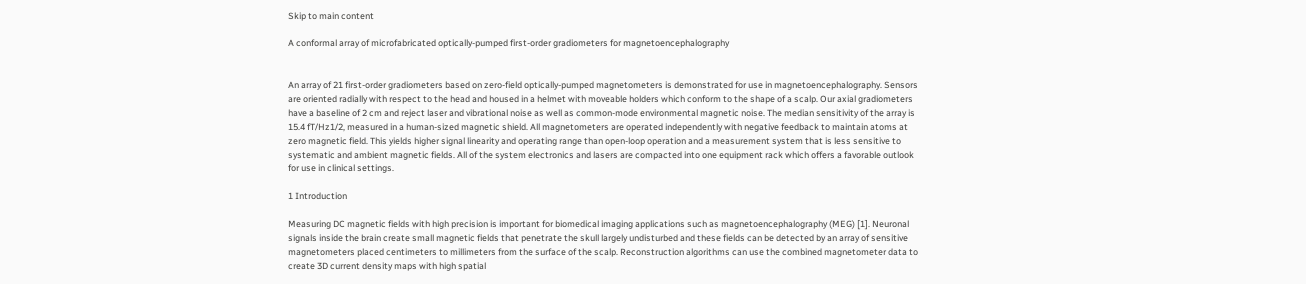Skip to main content

A conformal array of microfabricated optically-pumped first-order gradiometers for magnetoencephalography


An array of 21 first-order gradiometers based on zero-field optically-pumped magnetometers is demonstrated for use in magnetoencephalography. Sensors are oriented radially with respect to the head and housed in a helmet with moveable holders which conform to the shape of a scalp. Our axial gradiometers have a baseline of 2 cm and reject laser and vibrational noise as well as common-mode environmental magnetic noise. The median sensitivity of the array is 15.4 fT/Hz1/2, measured in a human-sized magnetic shield. All magnetometers are operated independently with negative feedback to maintain atoms at zero magnetic field. This yields higher signal linearity and operating range than open-loop operation and a measurement system that is less sensitive to systematic and ambient magnetic fields. All of the system electronics and lasers are compacted into one equipment rack which offers a favorable outlook for use in clinical settings.

1 Introduction

Measuring DC magnetic fields with high precision is important for biomedical imaging applications such as magnetoencephalography (MEG) [1]. Neuronal signals inside the brain create small magnetic fields that penetrate the skull largely undisturbed and these fields can be detected by an array of sensitive magnetometers placed centimeters to millimeters from the surface of the scalp. Reconstruction algorithms can use the combined magnetometer data to create 3D current density maps with high spatial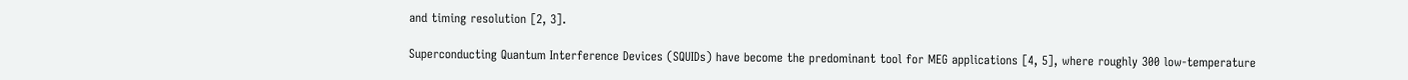and timing resolution [2, 3].

Superconducting Quantum Interference Devices (SQUIDs) have become the predominant tool for MEG applications [4, 5], where roughly 300 low-temperature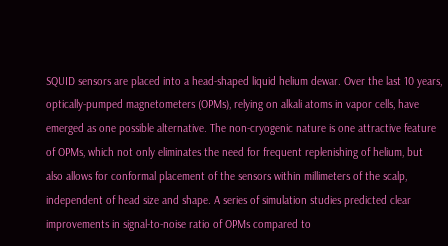SQUID sensors are placed into a head-shaped liquid helium dewar. Over the last 10 years, optically-pumped magnetometers (OPMs), relying on alkali atoms in vapor cells, have emerged as one possible alternative. The non-cryogenic nature is one attractive feature of OPMs, which not only eliminates the need for frequent replenishing of helium, but also allows for conformal placement of the sensors within millimeters of the scalp, independent of head size and shape. A series of simulation studies predicted clear improvements in signal-to-noise ratio of OPMs compared to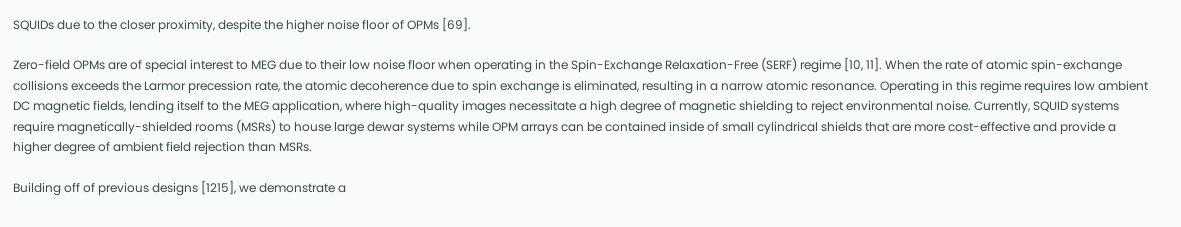SQUIDs due to the closer proximity, despite the higher noise floor of OPMs [69].

Zero-field OPMs are of special interest to MEG due to their low noise floor when operating in the Spin-Exchange Relaxation-Free (SERF) regime [10, 11]. When the rate of atomic spin-exchange collisions exceeds the Larmor precession rate, the atomic decoherence due to spin exchange is eliminated, resulting in a narrow atomic resonance. Operating in this regime requires low ambient DC magnetic fields, lending itself to the MEG application, where high-quality images necessitate a high degree of magnetic shielding to reject environmental noise. Currently, SQUID systems require magnetically-shielded rooms (MSRs) to house large dewar systems while OPM arrays can be contained inside of small cylindrical shields that are more cost-effective and provide a higher degree of ambient field rejection than MSRs.

Building off of previous designs [1215], we demonstrate a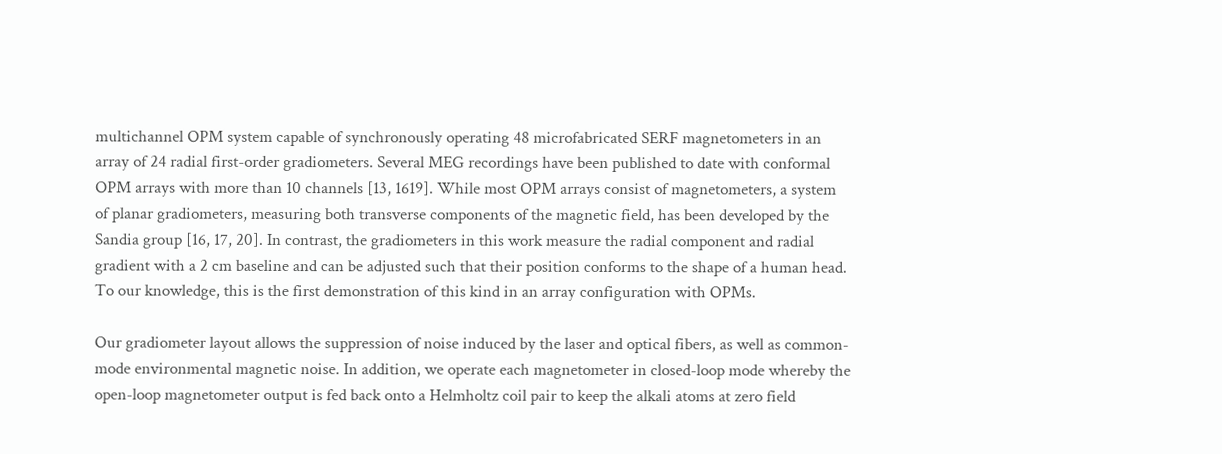multichannel OPM system capable of synchronously operating 48 microfabricated SERF magnetometers in an array of 24 radial first-order gradiometers. Several MEG recordings have been published to date with conformal OPM arrays with more than 10 channels [13, 1619]. While most OPM arrays consist of magnetometers, a system of planar gradiometers, measuring both transverse components of the magnetic field, has been developed by the Sandia group [16, 17, 20]. In contrast, the gradiometers in this work measure the radial component and radial gradient with a 2 cm baseline and can be adjusted such that their position conforms to the shape of a human head. To our knowledge, this is the first demonstration of this kind in an array configuration with OPMs.

Our gradiometer layout allows the suppression of noise induced by the laser and optical fibers, as well as common-mode environmental magnetic noise. In addition, we operate each magnetometer in closed-loop mode whereby the open-loop magnetometer output is fed back onto a Helmholtz coil pair to keep the alkali atoms at zero field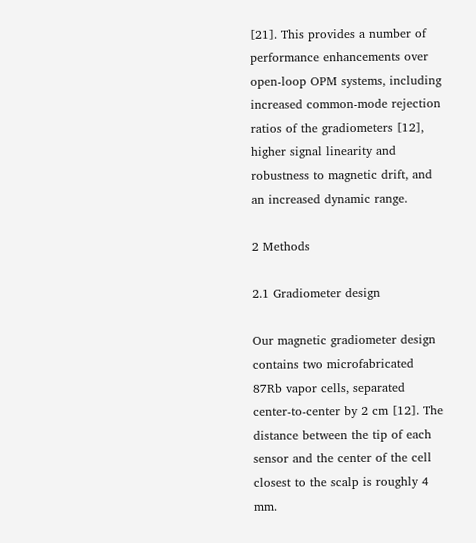[21]. This provides a number of performance enhancements over open-loop OPM systems, including increased common-mode rejection ratios of the gradiometers [12], higher signal linearity and robustness to magnetic drift, and an increased dynamic range.

2 Methods

2.1 Gradiometer design

Our magnetic gradiometer design contains two microfabricated 87Rb vapor cells, separated center-to-center by 2 cm [12]. The distance between the tip of each sensor and the center of the cell closest to the scalp is roughly 4 mm.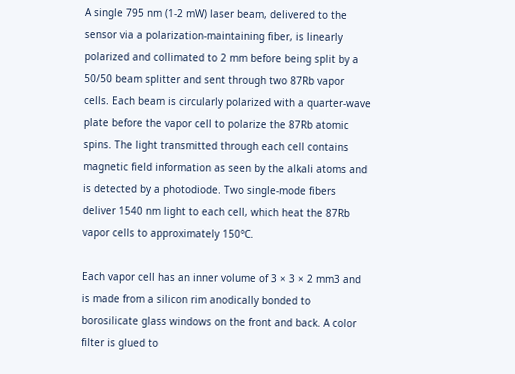A single 795 nm (1-2 mW) laser beam, delivered to the sensor via a polarization-maintaining fiber, is linearly polarized and collimated to 2 mm before being split by a 50/50 beam splitter and sent through two 87Rb vapor cells. Each beam is circularly polarized with a quarter-wave plate before the vapor cell to polarize the 87Rb atomic spins. The light transmitted through each cell contains magnetic field information as seen by the alkali atoms and is detected by a photodiode. Two single-mode fibers deliver 1540 nm light to each cell, which heat the 87Rb vapor cells to approximately 150°C.

Each vapor cell has an inner volume of 3 × 3 × 2 mm3 and is made from a silicon rim anodically bonded to borosilicate glass windows on the front and back. A color filter is glued to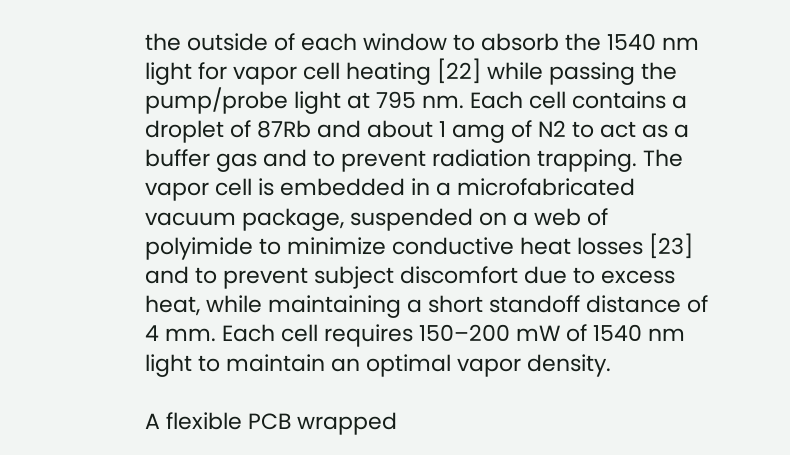the outside of each window to absorb the 1540 nm light for vapor cell heating [22] while passing the pump/probe light at 795 nm. Each cell contains a droplet of 87Rb and about 1 amg of N2 to act as a buffer gas and to prevent radiation trapping. The vapor cell is embedded in a microfabricated vacuum package, suspended on a web of polyimide to minimize conductive heat losses [23] and to prevent subject discomfort due to excess heat, while maintaining a short standoff distance of 4 mm. Each cell requires 150–200 mW of 1540 nm light to maintain an optimal vapor density.

A flexible PCB wrapped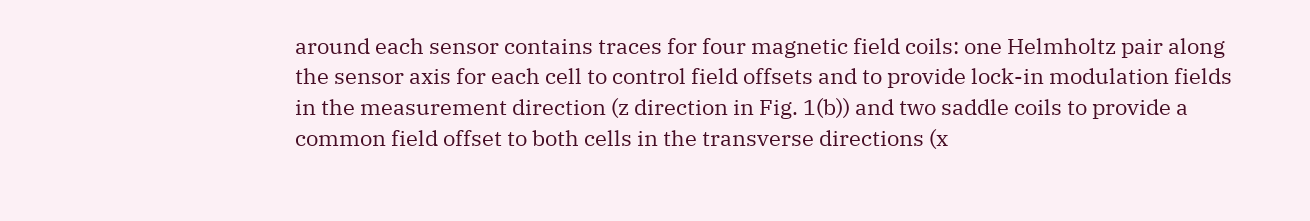around each sensor contains traces for four magnetic field coils: one Helmholtz pair along the sensor axis for each cell to control field offsets and to provide lock-in modulation fields in the measurement direction (z direction in Fig. 1(b)) and two saddle coils to provide a common field offset to both cells in the transverse directions (x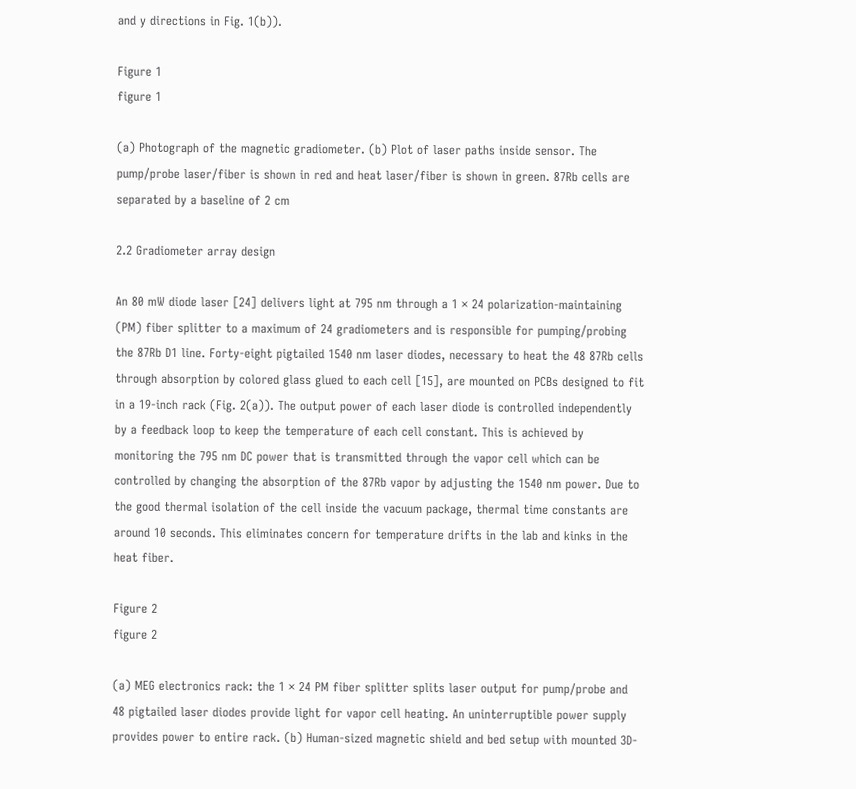and y directions in Fig. 1(b)).

Figure 1
figure 1

(a) Photograph of the magnetic gradiometer. (b) Plot of laser paths inside sensor. The pump/probe laser/fiber is shown in red and heat laser/fiber is shown in green. 87Rb cells are separated by a baseline of 2 cm

2.2 Gradiometer array design

An 80 mW diode laser [24] delivers light at 795 nm through a 1 × 24 polarization-maintaining (PM) fiber splitter to a maximum of 24 gradiometers and is responsible for pumping/probing the 87Rb D1 line. Forty-eight pigtailed 1540 nm laser diodes, necessary to heat the 48 87Rb cells through absorption by colored glass glued to each cell [15], are mounted on PCBs designed to fit in a 19-inch rack (Fig. 2(a)). The output power of each laser diode is controlled independently by a feedback loop to keep the temperature of each cell constant. This is achieved by monitoring the 795 nm DC power that is transmitted through the vapor cell which can be controlled by changing the absorption of the 87Rb vapor by adjusting the 1540 nm power. Due to the good thermal isolation of the cell inside the vacuum package, thermal time constants are around 10 seconds. This eliminates concern for temperature drifts in the lab and kinks in the heat fiber.

Figure 2
figure 2

(a) MEG electronics rack: the 1 × 24 PM fiber splitter splits laser output for pump/probe and 48 pigtailed laser diodes provide light for vapor cell heating. An uninterruptible power supply provides power to entire rack. (b) Human-sized magnetic shield and bed setup with mounted 3D-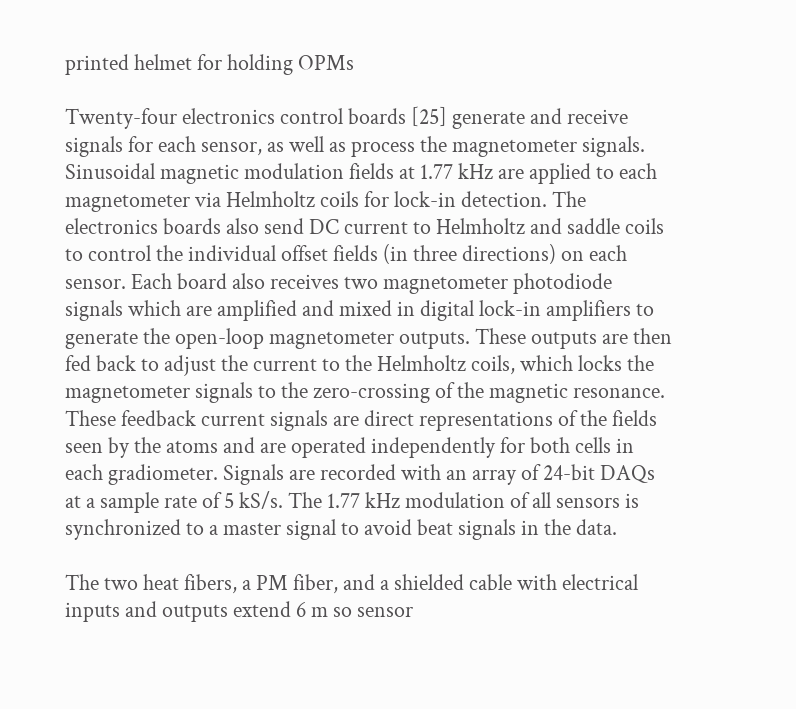printed helmet for holding OPMs

Twenty-four electronics control boards [25] generate and receive signals for each sensor, as well as process the magnetometer signals. Sinusoidal magnetic modulation fields at 1.77 kHz are applied to each magnetometer via Helmholtz coils for lock-in detection. The electronics boards also send DC current to Helmholtz and saddle coils to control the individual offset fields (in three directions) on each sensor. Each board also receives two magnetometer photodiode signals which are amplified and mixed in digital lock-in amplifiers to generate the open-loop magnetometer outputs. These outputs are then fed back to adjust the current to the Helmholtz coils, which locks the magnetometer signals to the zero-crossing of the magnetic resonance. These feedback current signals are direct representations of the fields seen by the atoms and are operated independently for both cells in each gradiometer. Signals are recorded with an array of 24-bit DAQs at a sample rate of 5 kS/s. The 1.77 kHz modulation of all sensors is synchronized to a master signal to avoid beat signals in the data.

The two heat fibers, a PM fiber, and a shielded cable with electrical inputs and outputs extend 6 m so sensor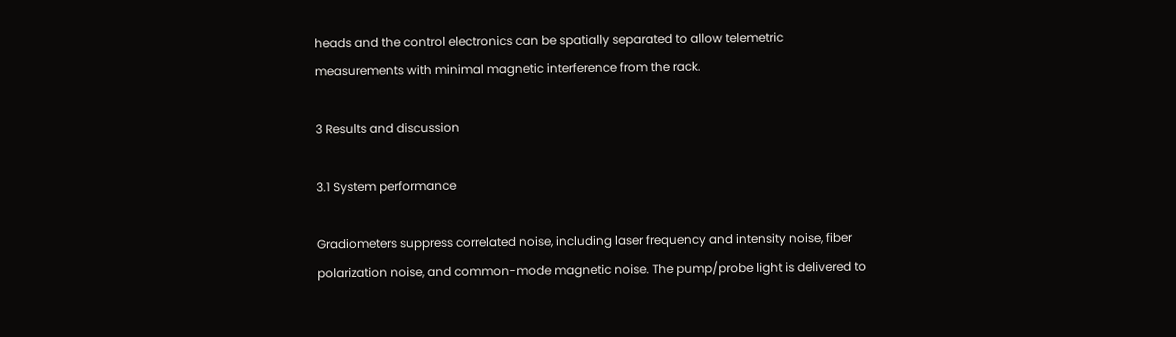heads and the control electronics can be spatially separated to allow telemetric measurements with minimal magnetic interference from the rack.

3 Results and discussion

3.1 System performance

Gradiometers suppress correlated noise, including laser frequency and intensity noise, fiber polarization noise, and common-mode magnetic noise. The pump/probe light is delivered to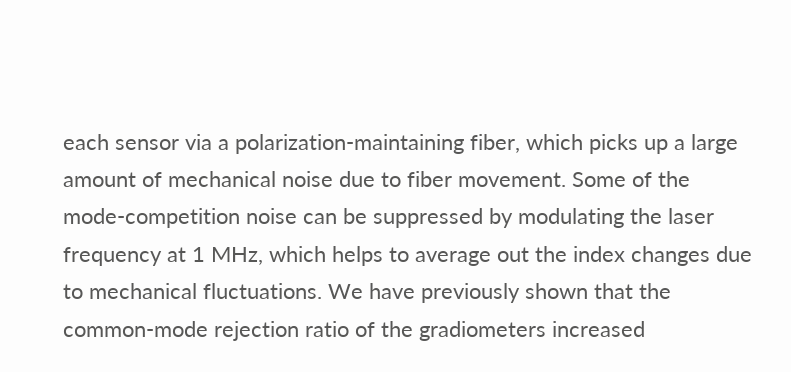each sensor via a polarization-maintaining fiber, which picks up a large amount of mechanical noise due to fiber movement. Some of the mode-competition noise can be suppressed by modulating the laser frequency at 1 MHz, which helps to average out the index changes due to mechanical fluctuations. We have previously shown that the common-mode rejection ratio of the gradiometers increased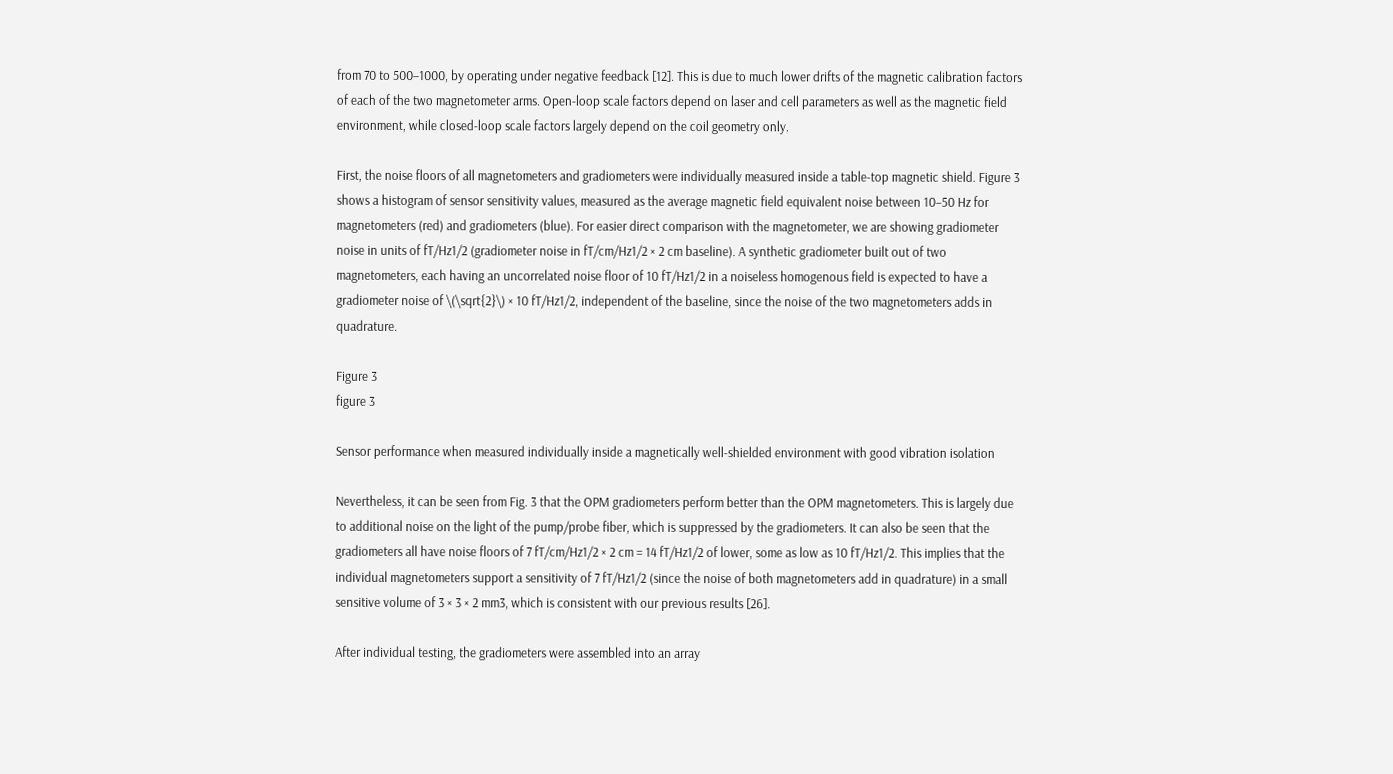from 70 to 500–1000, by operating under negative feedback [12]. This is due to much lower drifts of the magnetic calibration factors of each of the two magnetometer arms. Open-loop scale factors depend on laser and cell parameters as well as the magnetic field environment, while closed-loop scale factors largely depend on the coil geometry only.

First, the noise floors of all magnetometers and gradiometers were individually measured inside a table-top magnetic shield. Figure 3 shows a histogram of sensor sensitivity values, measured as the average magnetic field equivalent noise between 10–50 Hz for magnetometers (red) and gradiometers (blue). For easier direct comparison with the magnetometer, we are showing gradiometer noise in units of fT/Hz1/2 (gradiometer noise in fT/cm/Hz1/2 × 2 cm baseline). A synthetic gradiometer built out of two magnetometers, each having an uncorrelated noise floor of 10 fT/Hz1/2 in a noiseless homogenous field is expected to have a gradiometer noise of \(\sqrt{2}\) × 10 fT/Hz1/2, independent of the baseline, since the noise of the two magnetometers adds in quadrature.

Figure 3
figure 3

Sensor performance when measured individually inside a magnetically well-shielded environment with good vibration isolation

Nevertheless, it can be seen from Fig. 3 that the OPM gradiometers perform better than the OPM magnetometers. This is largely due to additional noise on the light of the pump/probe fiber, which is suppressed by the gradiometers. It can also be seen that the gradiometers all have noise floors of 7 fT/cm/Hz1/2 × 2 cm = 14 fT/Hz1/2 of lower, some as low as 10 fT/Hz1/2. This implies that the individual magnetometers support a sensitivity of 7 fT/Hz1/2 (since the noise of both magnetometers add in quadrature) in a small sensitive volume of 3 × 3 × 2 mm3, which is consistent with our previous results [26].

After individual testing, the gradiometers were assembled into an array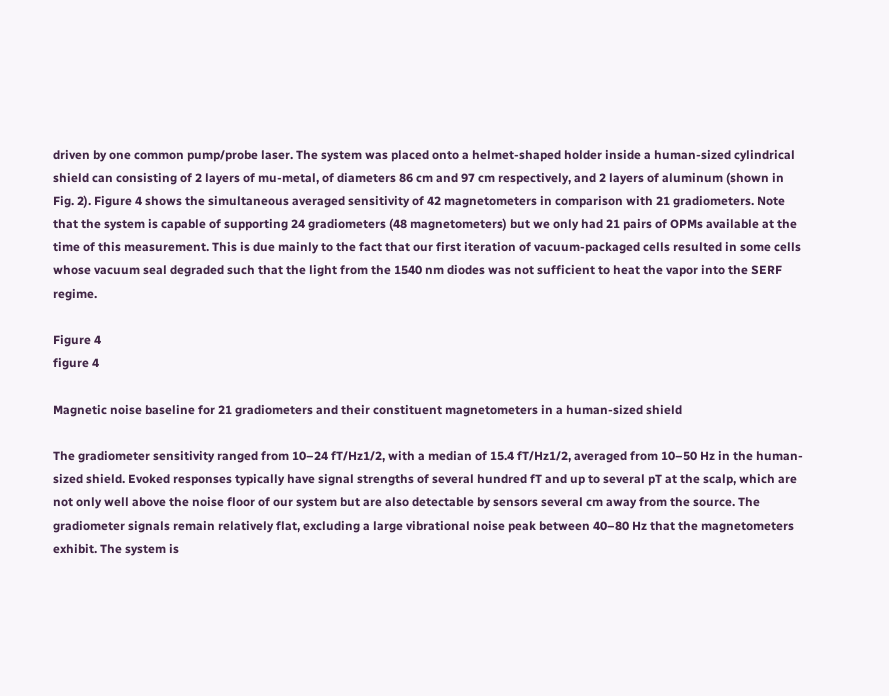driven by one common pump/probe laser. The system was placed onto a helmet-shaped holder inside a human-sized cylindrical shield can consisting of 2 layers of mu-metal, of diameters 86 cm and 97 cm respectively, and 2 layers of aluminum (shown in Fig. 2). Figure 4 shows the simultaneous averaged sensitivity of 42 magnetometers in comparison with 21 gradiometers. Note that the system is capable of supporting 24 gradiometers (48 magnetometers) but we only had 21 pairs of OPMs available at the time of this measurement. This is due mainly to the fact that our first iteration of vacuum-packaged cells resulted in some cells whose vacuum seal degraded such that the light from the 1540 nm diodes was not sufficient to heat the vapor into the SERF regime.

Figure 4
figure 4

Magnetic noise baseline for 21 gradiometers and their constituent magnetometers in a human-sized shield

The gradiometer sensitivity ranged from 10–24 fT/Hz1/2, with a median of 15.4 fT/Hz1/2, averaged from 10–50 Hz in the human-sized shield. Evoked responses typically have signal strengths of several hundred fT and up to several pT at the scalp, which are not only well above the noise floor of our system but are also detectable by sensors several cm away from the source. The gradiometer signals remain relatively flat, excluding a large vibrational noise peak between 40–80 Hz that the magnetometers exhibit. The system is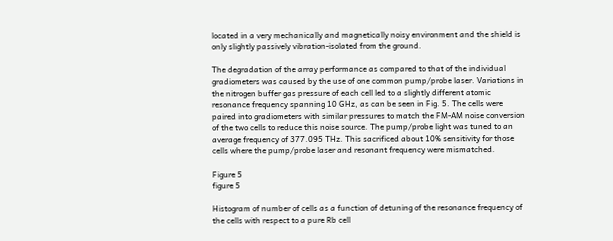located in a very mechanically and magnetically noisy environment and the shield is only slightly passively vibration-isolated from the ground.

The degradation of the array performance as compared to that of the individual gradiometers was caused by the use of one common pump/probe laser. Variations in the nitrogen buffer gas pressure of each cell led to a slightly different atomic resonance frequency spanning 10 GHz, as can be seen in Fig. 5. The cells were paired into gradiometers with similar pressures to match the FM-AM noise conversion of the two cells to reduce this noise source. The pump/probe light was tuned to an average frequency of 377.095 THz. This sacrificed about 10% sensitivity for those cells where the pump/probe laser and resonant frequency were mismatched.

Figure 5
figure 5

Histogram of number of cells as a function of detuning of the resonance frequency of the cells with respect to a pure Rb cell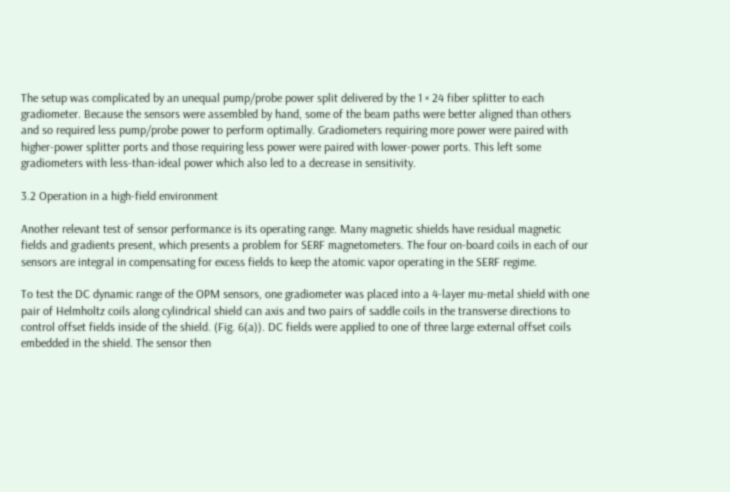The setup was complicated by an unequal pump/probe power split delivered by the 1 × 24 fiber splitter to each gradiometer. Because the sensors were assembled by hand, some of the beam paths were better aligned than others and so required less pump/probe power to perform optimally. Gradiometers requiring more power were paired with higher-power splitter ports and those requiring less power were paired with lower-power ports. This left some gradiometers with less-than-ideal power which also led to a decrease in sensitivity.

3.2 Operation in a high-field environment

Another relevant test of sensor performance is its operating range. Many magnetic shields have residual magnetic fields and gradients present, which presents a problem for SERF magnetometers. The four on-board coils in each of our sensors are integral in compensating for excess fields to keep the atomic vapor operating in the SERF regime.

To test the DC dynamic range of the OPM sensors, one gradiometer was placed into a 4-layer mu-metal shield with one pair of Helmholtz coils along cylindrical shield can axis and two pairs of saddle coils in the transverse directions to control offset fields inside of the shield. (Fig. 6(a)). DC fields were applied to one of three large external offset coils embedded in the shield. The sensor then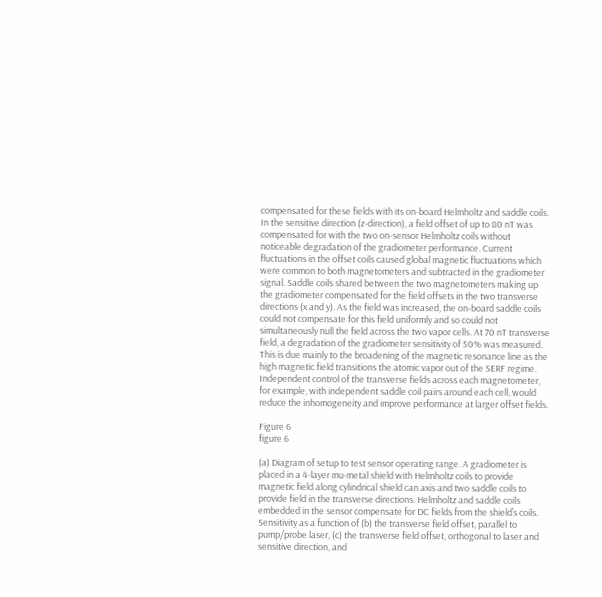compensated for these fields with its on-board Helmholtz and saddle coils. In the sensitive direction (z-direction), a field offset of up to 80 nT was compensated for with the two on-sensor Helmholtz coils without noticeable degradation of the gradiometer performance. Current fluctuations in the offset coils caused global magnetic fluctuations which were common to both magnetometers and subtracted in the gradiometer signal. Saddle coils shared between the two magnetometers making up the gradiometer compensated for the field offsets in the two transverse directions (x and y). As the field was increased, the on-board saddle coils could not compensate for this field uniformly and so could not simultaneously null the field across the two vapor cells. At 70 nT transverse field, a degradation of the gradiometer sensitivity of 50% was measured. This is due mainly to the broadening of the magnetic resonance line as the high magnetic field transitions the atomic vapor out of the SERF regime. Independent control of the transverse fields across each magnetometer, for example, with independent saddle coil pairs around each cell, would reduce the inhomogeneity and improve performance at larger offset fields.

Figure 6
figure 6

(a) Diagram of setup to test sensor operating range. A gradiometer is placed in a 4-layer mu-metal shield with Helmholtz coils to provide magnetic field along cylindrical shield can axis and two saddle coils to provide field in the transverse directions. Helmholtz and saddle coils embedded in the sensor compensate for DC fields from the shield’s coils. Sensitivity as a function of (b) the transverse field offset, parallel to pump/probe laser, (c) the transverse field offset, orthogonal to laser and sensitive direction, and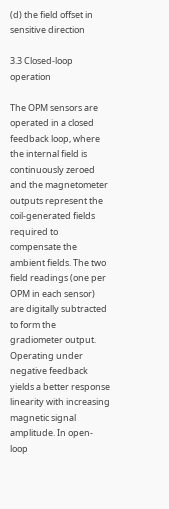(d) the field offset in sensitive direction

3.3 Closed-loop operation

The OPM sensors are operated in a closed feedback loop, where the internal field is continuously zeroed and the magnetometer outputs represent the coil-generated fields required to compensate the ambient fields. The two field readings (one per OPM in each sensor) are digitally subtracted to form the gradiometer output. Operating under negative feedback yields a better response linearity with increasing magnetic signal amplitude. In open-loop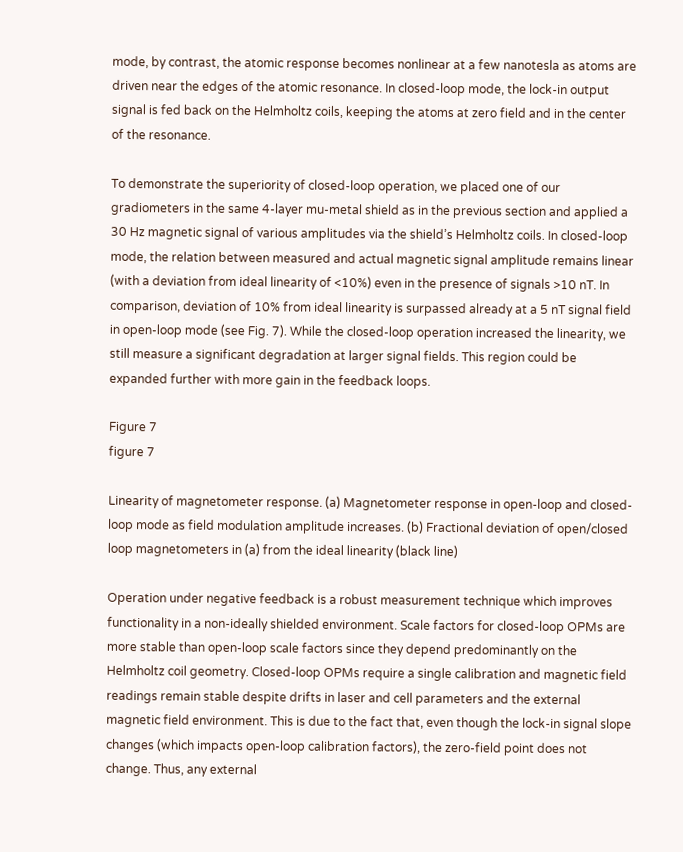mode, by contrast, the atomic response becomes nonlinear at a few nanotesla as atoms are driven near the edges of the atomic resonance. In closed-loop mode, the lock-in output signal is fed back on the Helmholtz coils, keeping the atoms at zero field and in the center of the resonance.

To demonstrate the superiority of closed-loop operation, we placed one of our gradiometers in the same 4-layer mu-metal shield as in the previous section and applied a 30 Hz magnetic signal of various amplitudes via the shield’s Helmholtz coils. In closed-loop mode, the relation between measured and actual magnetic signal amplitude remains linear (with a deviation from ideal linearity of <10%) even in the presence of signals >10 nT. In comparison, deviation of 10% from ideal linearity is surpassed already at a 5 nT signal field in open-loop mode (see Fig. 7). While the closed-loop operation increased the linearity, we still measure a significant degradation at larger signal fields. This region could be expanded further with more gain in the feedback loops.

Figure 7
figure 7

Linearity of magnetometer response. (a) Magnetometer response in open-loop and closed-loop mode as field modulation amplitude increases. (b) Fractional deviation of open/closed loop magnetometers in (a) from the ideal linearity (black line)

Operation under negative feedback is a robust measurement technique which improves functionality in a non-ideally shielded environment. Scale factors for closed-loop OPMs are more stable than open-loop scale factors since they depend predominantly on the Helmholtz coil geometry. Closed-loop OPMs require a single calibration and magnetic field readings remain stable despite drifts in laser and cell parameters and the external magnetic field environment. This is due to the fact that, even though the lock-in signal slope changes (which impacts open-loop calibration factors), the zero-field point does not change. Thus, any external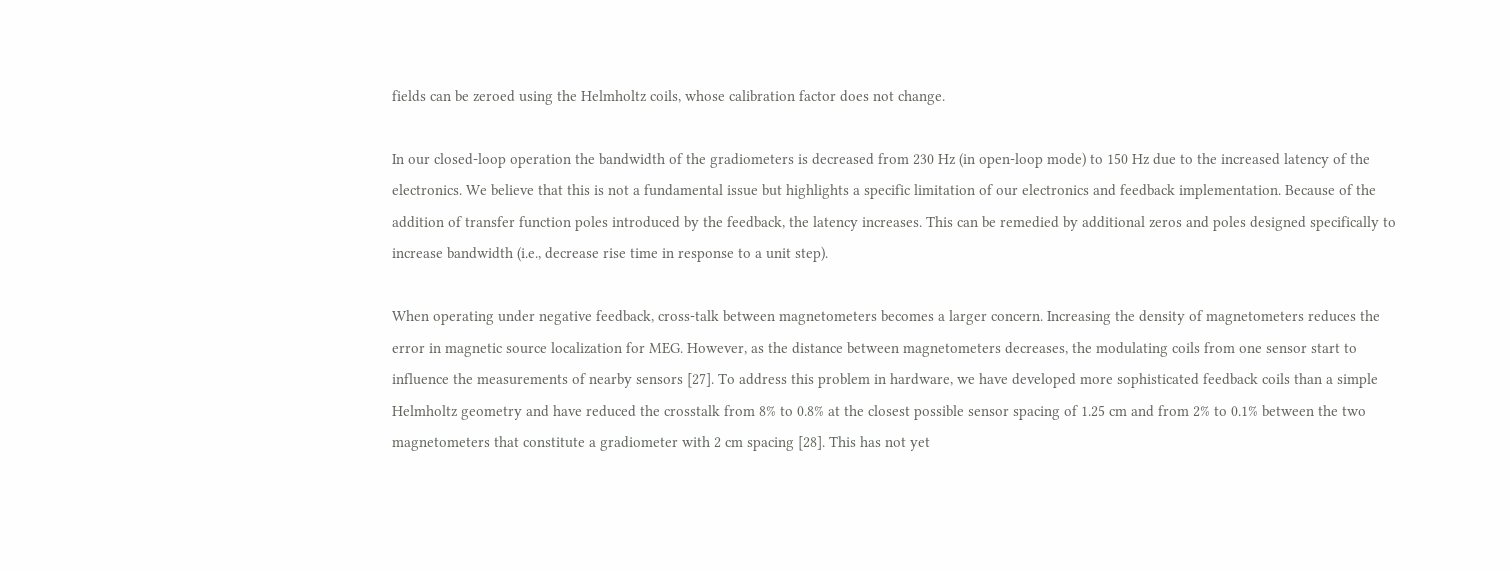fields can be zeroed using the Helmholtz coils, whose calibration factor does not change.

In our closed-loop operation the bandwidth of the gradiometers is decreased from 230 Hz (in open-loop mode) to 150 Hz due to the increased latency of the electronics. We believe that this is not a fundamental issue but highlights a specific limitation of our electronics and feedback implementation. Because of the addition of transfer function poles introduced by the feedback, the latency increases. This can be remedied by additional zeros and poles designed specifically to increase bandwidth (i.e., decrease rise time in response to a unit step).

When operating under negative feedback, cross-talk between magnetometers becomes a larger concern. Increasing the density of magnetometers reduces the error in magnetic source localization for MEG. However, as the distance between magnetometers decreases, the modulating coils from one sensor start to influence the measurements of nearby sensors [27]. To address this problem in hardware, we have developed more sophisticated feedback coils than a simple Helmholtz geometry and have reduced the crosstalk from 8% to 0.8% at the closest possible sensor spacing of 1.25 cm and from 2% to 0.1% between the two magnetometers that constitute a gradiometer with 2 cm spacing [28]. This has not yet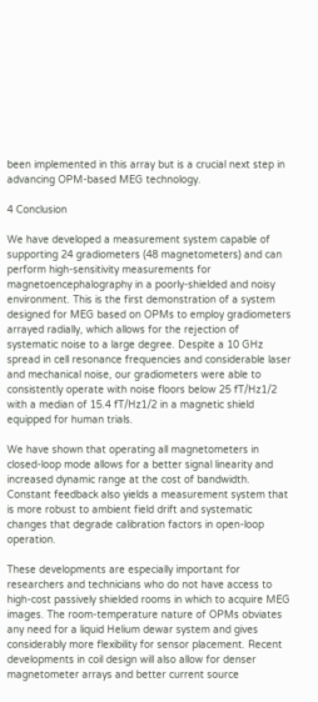been implemented in this array but is a crucial next step in advancing OPM-based MEG technology.

4 Conclusion

We have developed a measurement system capable of supporting 24 gradiometers (48 magnetometers) and can perform high-sensitivity measurements for magnetoencephalography in a poorly-shielded and noisy environment. This is the first demonstration of a system designed for MEG based on OPMs to employ gradiometers arrayed radially, which allows for the rejection of systematic noise to a large degree. Despite a 10 GHz spread in cell resonance frequencies and considerable laser and mechanical noise, our gradiometers were able to consistently operate with noise floors below 25 fT/Hz1/2 with a median of 15.4 fT/Hz1/2 in a magnetic shield equipped for human trials.

We have shown that operating all magnetometers in closed-loop mode allows for a better signal linearity and increased dynamic range at the cost of bandwidth. Constant feedback also yields a measurement system that is more robust to ambient field drift and systematic changes that degrade calibration factors in open-loop operation.

These developments are especially important for researchers and technicians who do not have access to high-cost passively shielded rooms in which to acquire MEG images. The room-temperature nature of OPMs obviates any need for a liquid Helium dewar system and gives considerably more flexibility for sensor placement. Recent developments in coil design will also allow for denser magnetometer arrays and better current source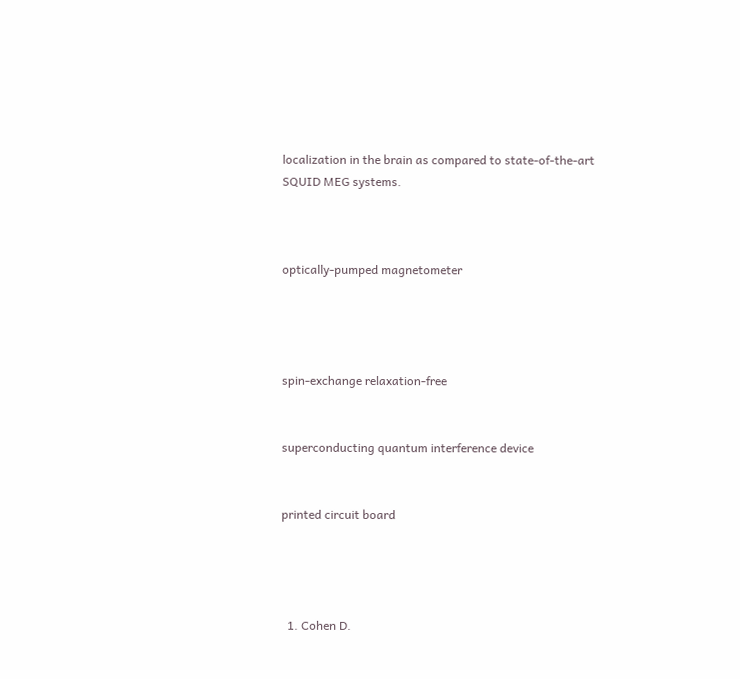localization in the brain as compared to state-of-the-art SQUID MEG systems.



optically-pumped magnetometer




spin-exchange relaxation-free


superconducting quantum interference device


printed circuit board




  1. Cohen D.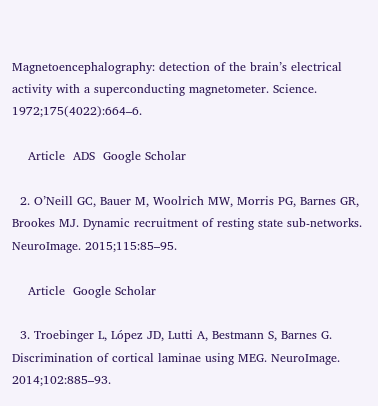Magnetoencephalography: detection of the brain’s electrical activity with a superconducting magnetometer. Science. 1972;175(4022):664–6.

    Article  ADS  Google Scholar

  2. O’Neill GC, Bauer M, Woolrich MW, Morris PG, Barnes GR, Brookes MJ. Dynamic recruitment of resting state sub-networks. NeuroImage. 2015;115:85–95.

    Article  Google Scholar

  3. Troebinger L, López JD, Lutti A, Bestmann S, Barnes G. Discrimination of cortical laminae using MEG. NeuroImage. 2014;102:885–93.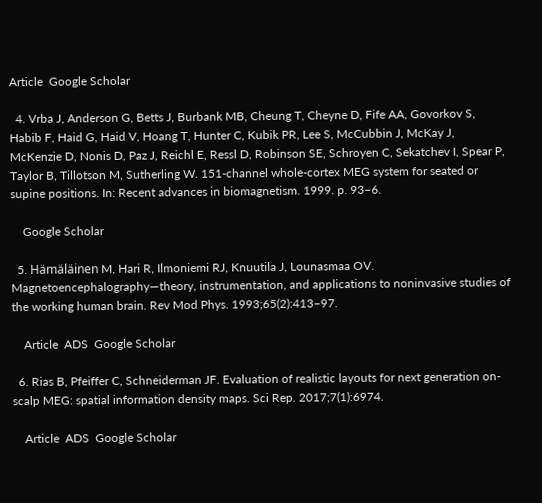Article  Google Scholar

  4. Vrba J, Anderson G, Betts J, Burbank MB, Cheung T, Cheyne D, Fife AA, Govorkov S, Habib F, Haid G, Haid V, Hoang T, Hunter C, Kubik PR, Lee S, McCubbin J, McKay J, McKenzie D, Nonis D, Paz J, Reichl E, Ressl D, Robinson SE, Schroyen C, Sekatchev I, Spear P, Taylor B, Tillotson M, Sutherling W. 151-channel whole-cortex MEG system for seated or supine positions. In: Recent advances in biomagnetism. 1999. p. 93–6.

    Google Scholar

  5. Hämäläinen M, Hari R, Ilmoniemi RJ, Knuutila J, Lounasmaa OV. Magnetoencephalography—theory, instrumentation, and applications to noninvasive studies of the working human brain. Rev Mod Phys. 1993;65(2):413–97.

    Article  ADS  Google Scholar

  6. Rias B, Pfeiffer C, Schneiderman JF. Evaluation of realistic layouts for next generation on-scalp MEG: spatial information density maps. Sci Rep. 2017;7(1):6974.

    Article  ADS  Google Scholar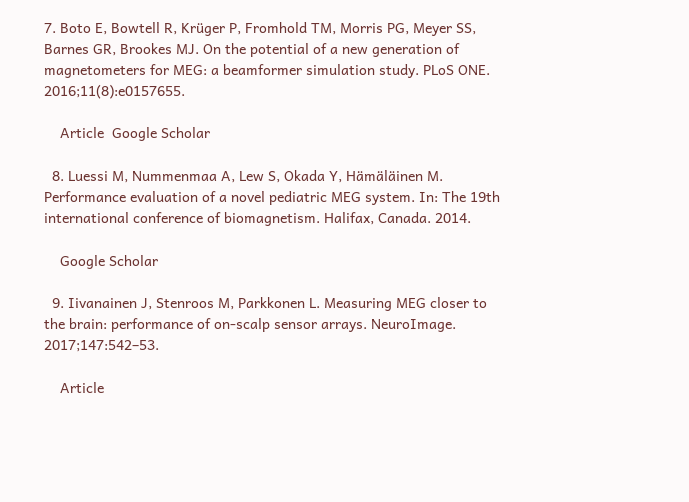7. Boto E, Bowtell R, Krüger P, Fromhold TM, Morris PG, Meyer SS, Barnes GR, Brookes MJ. On the potential of a new generation of magnetometers for MEG: a beamformer simulation study. PLoS ONE. 2016;11(8):e0157655.

    Article  Google Scholar

  8. Luessi M, Nummenmaa A, Lew S, Okada Y, Hämäläinen M. Performance evaluation of a novel pediatric MEG system. In: The 19th international conference of biomagnetism. Halifax, Canada. 2014.

    Google Scholar

  9. Iivanainen J, Stenroos M, Parkkonen L. Measuring MEG closer to the brain: performance of on-scalp sensor arrays. NeuroImage. 2017;147:542–53.

    Article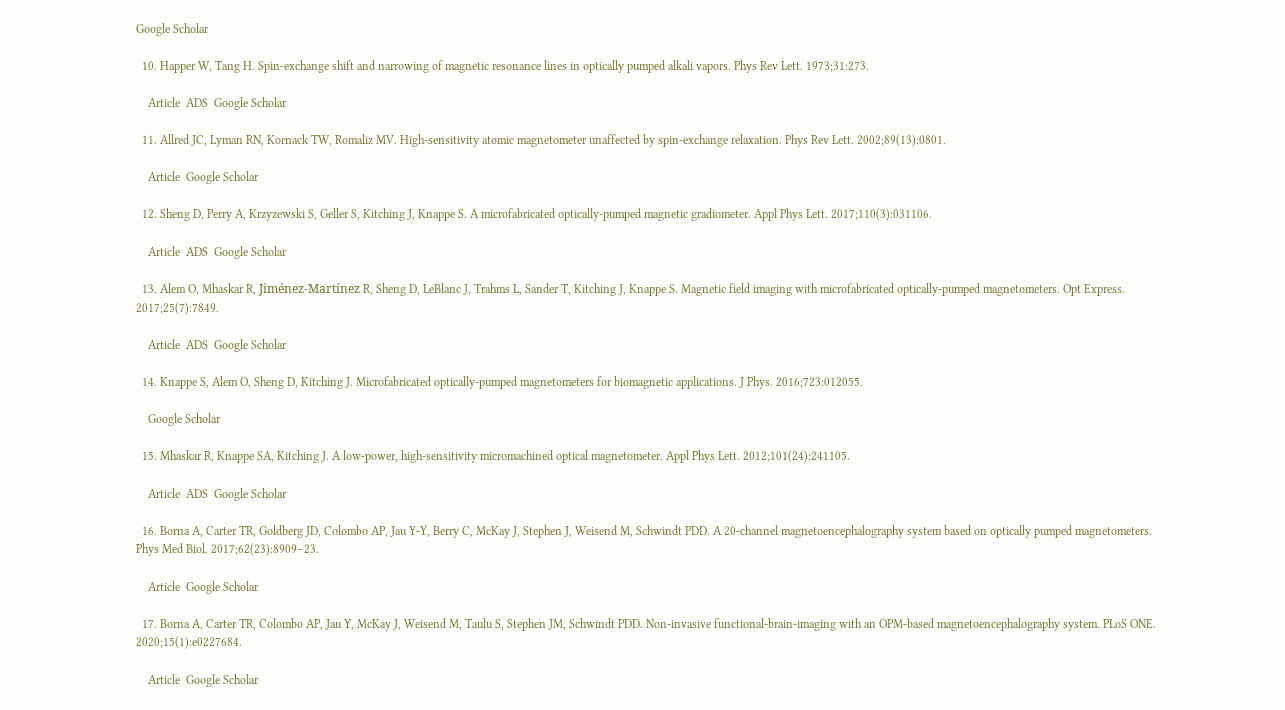Google Scholar

  10. Happer W, Tang H. Spin-exchange shift and narrowing of magnetic resonance lines in optically pumped alkali vapors. Phys Rev Lett. 1973;31:273.

    Article  ADS  Google Scholar

  11. Allred JC, Lyman RN, Kornack TW, Romaliz MV. High-sensitivity atomic magnetometer unaffected by spin-exchange relaxation. Phys Rev Lett. 2002;89(13):0801.

    Article  Google Scholar

  12. Sheng D, Perry A, Krzyzewski S, Geller S, Kitching J, Knappe S. A microfabricated optically-pumped magnetic gradiometer. Appl Phys Lett. 2017;110(3):031106.

    Article  ADS  Google Scholar

  13. Alem O, Mhaskar R, Jiménez-Martínez R, Sheng D, LeBlanc J, Trahms L, Sander T, Kitching J, Knappe S. Magnetic field imaging with microfabricated optically-pumped magnetometers. Opt Express. 2017;25(7):7849.

    Article  ADS  Google Scholar

  14. Knappe S, Alem O, Sheng D, Kitching J. Microfabricated optically-pumped magnetometers for biomagnetic applications. J Phys. 2016;723:012055.

    Google Scholar

  15. Mhaskar R, Knappe SA, Kitching J. A low-power, high-sensitivity micromachined optical magnetometer. Appl Phys Lett. 2012;101(24):241105.

    Article  ADS  Google Scholar

  16. Borna A, Carter TR, Goldberg JD, Colombo AP, Jau Y-Y, Berry C, McKay J, Stephen J, Weisend M, Schwindt PDD. A 20-channel magnetoencephalography system based on optically pumped magnetometers. Phys Med Biol. 2017;62(23):8909–23.

    Article  Google Scholar

  17. Borna A, Carter TR, Colombo AP, Jau Y, McKay J, Weisend M, Taulu S, Stephen JM, Schwindt PDD. Non-invasive functional-brain-imaging with an OPM-based magnetoencephalography system. PLoS ONE. 2020;15(1):e0227684.

    Article  Google Scholar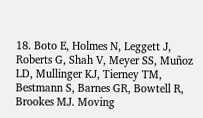18. Boto E, Holmes N, Leggett J, Roberts G, Shah V, Meyer SS, Muñoz LD, Mullinger KJ, Tierney TM, Bestmann S, Barnes GR, Bowtell R, Brookes MJ. Moving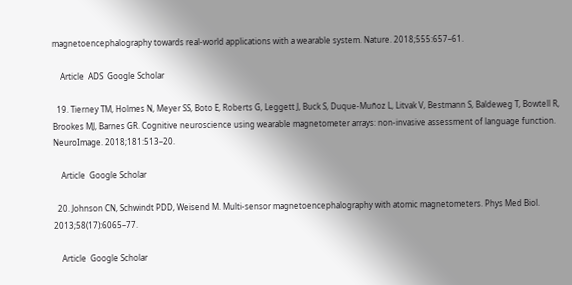magnetoencephalography towards real-world applications with a wearable system. Nature. 2018;555:657–61.

    Article  ADS  Google Scholar

  19. Tierney TM, Holmes N, Meyer SS, Boto E, Roberts G, Leggett J, Buck S, Duque-Muñoz L, Litvak V, Bestmann S, Baldeweg T, Bowtell R, Brookes MJ, Barnes GR. Cognitive neuroscience using wearable magnetometer arrays: non-invasive assessment of language function. NeuroImage. 2018;181:513–20.

    Article  Google Scholar

  20. Johnson CN, Schwindt PDD, Weisend M. Multi-sensor magnetoencephalography with atomic magnetometers. Phys Med Biol. 2013;58(17):6065–77.

    Article  Google Scholar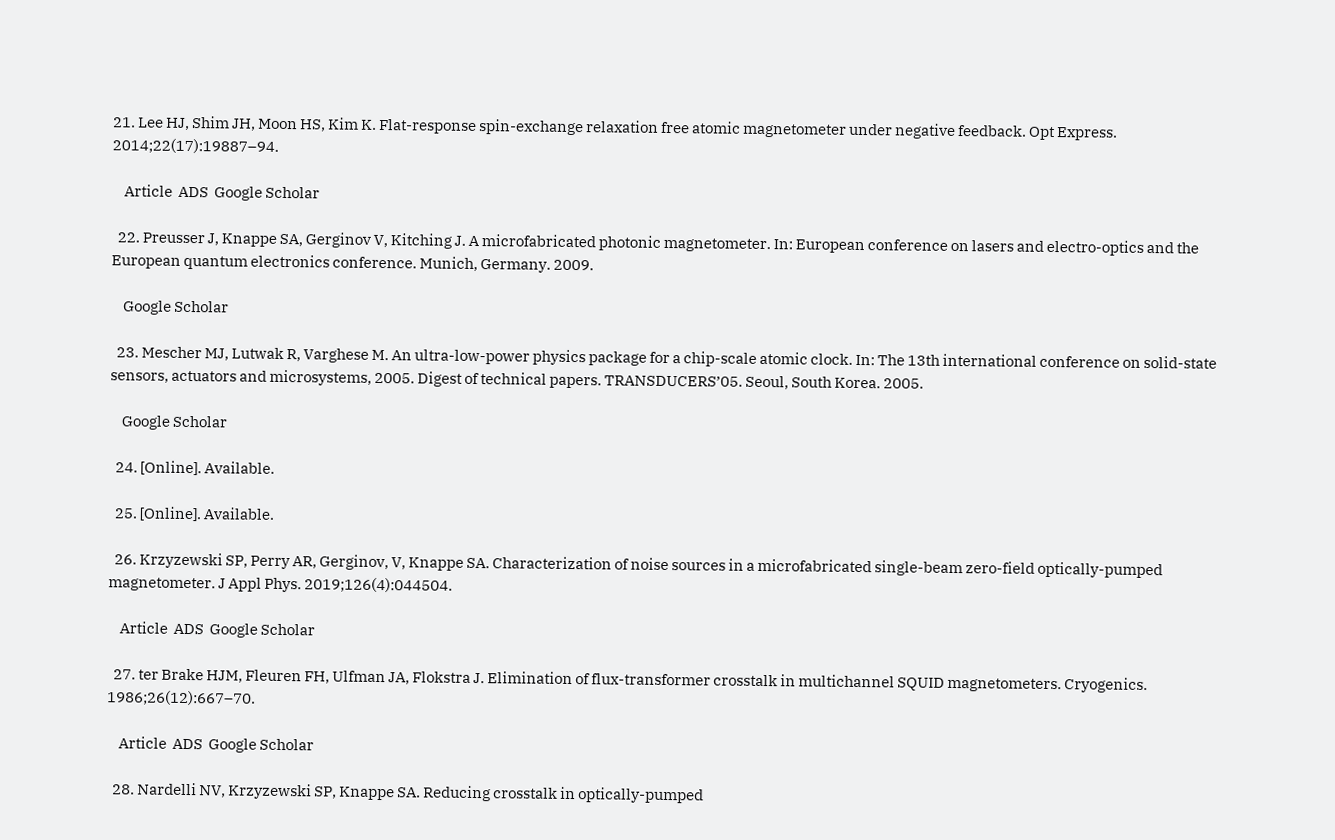21. Lee HJ, Shim JH, Moon HS, Kim K. Flat-response spin-exchange relaxation free atomic magnetometer under negative feedback. Opt Express. 2014;22(17):19887–94.

    Article  ADS  Google Scholar

  22. Preusser J, Knappe SA, Gerginov V, Kitching J. A microfabricated photonic magnetometer. In: European conference on lasers and electro-optics and the European quantum electronics conference. Munich, Germany. 2009.

    Google Scholar

  23. Mescher MJ, Lutwak R, Varghese M. An ultra-low-power physics package for a chip-scale atomic clock. In: The 13th international conference on solid-state sensors, actuators and microsystems, 2005. Digest of technical papers. TRANSDUCERS’05. Seoul, South Korea. 2005.

    Google Scholar

  24. [Online]. Available.

  25. [Online]. Available.

  26. Krzyzewski SP, Perry AR, Gerginov, V, Knappe SA. Characterization of noise sources in a microfabricated single-beam zero-field optically-pumped magnetometer. J Appl Phys. 2019;126(4):044504.

    Article  ADS  Google Scholar

  27. ter Brake HJM, Fleuren FH, Ulfman JA, Flokstra J. Elimination of flux-transformer crosstalk in multichannel SQUID magnetometers. Cryogenics. 1986;26(12):667–70.

    Article  ADS  Google Scholar

  28. Nardelli NV, Krzyzewski SP, Knappe SA. Reducing crosstalk in optically-pumped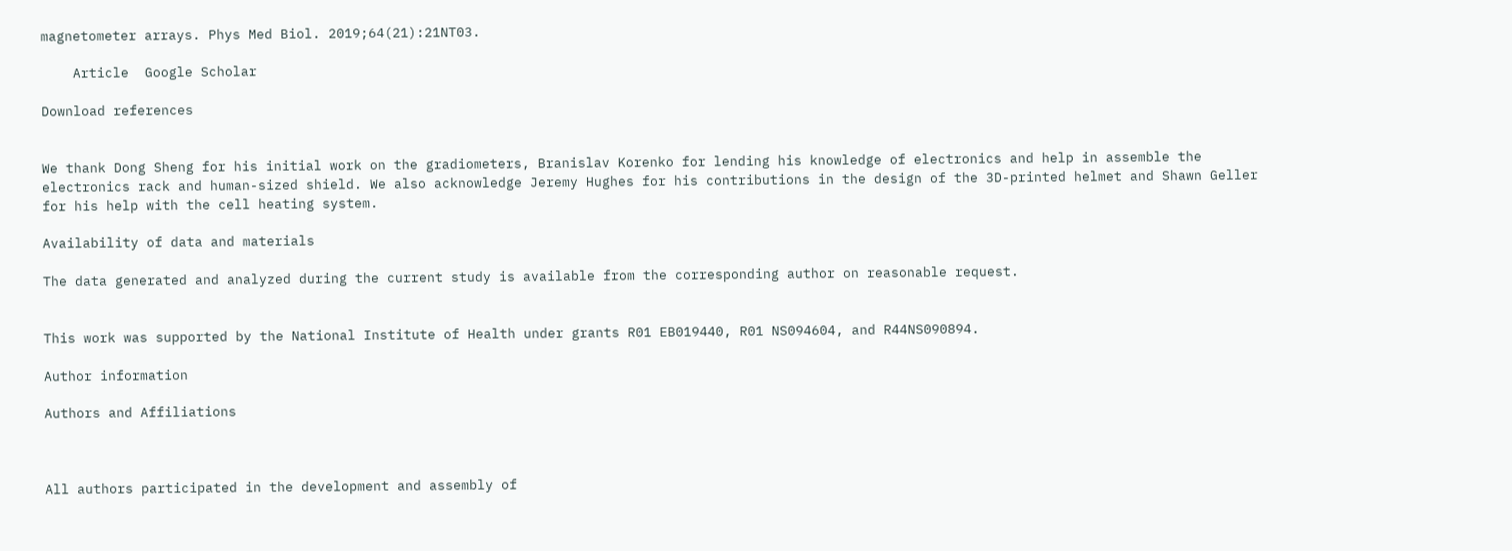magnetometer arrays. Phys Med Biol. 2019;64(21):21NT03.

    Article  Google Scholar

Download references


We thank Dong Sheng for his initial work on the gradiometers, Branislav Korenko for lending his knowledge of electronics and help in assemble the electronics rack and human-sized shield. We also acknowledge Jeremy Hughes for his contributions in the design of the 3D-printed helmet and Shawn Geller for his help with the cell heating system.

Availability of data and materials

The data generated and analyzed during the current study is available from the corresponding author on reasonable request.


This work was supported by the National Institute of Health under grants R01 EB019440, R01 NS094604, and R44NS090894.

Author information

Authors and Affiliations



All authors participated in the development and assembly of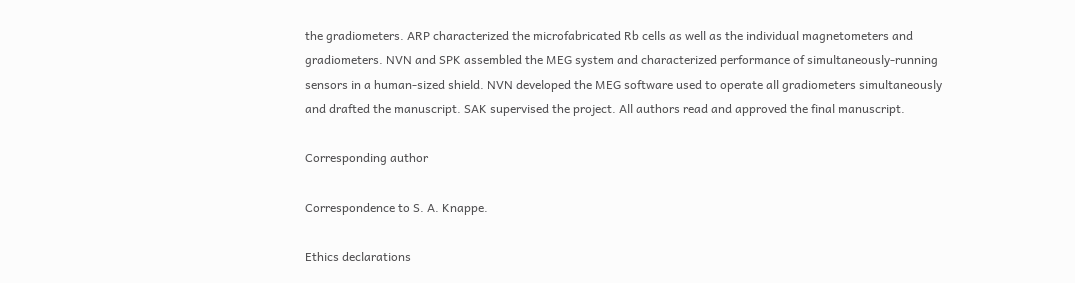the gradiometers. ARP characterized the microfabricated Rb cells as well as the individual magnetometers and gradiometers. NVN and SPK assembled the MEG system and characterized performance of simultaneously-running sensors in a human-sized shield. NVN developed the MEG software used to operate all gradiometers simultaneously and drafted the manuscript. SAK supervised the project. All authors read and approved the final manuscript.

Corresponding author

Correspondence to S. A. Knappe.

Ethics declarations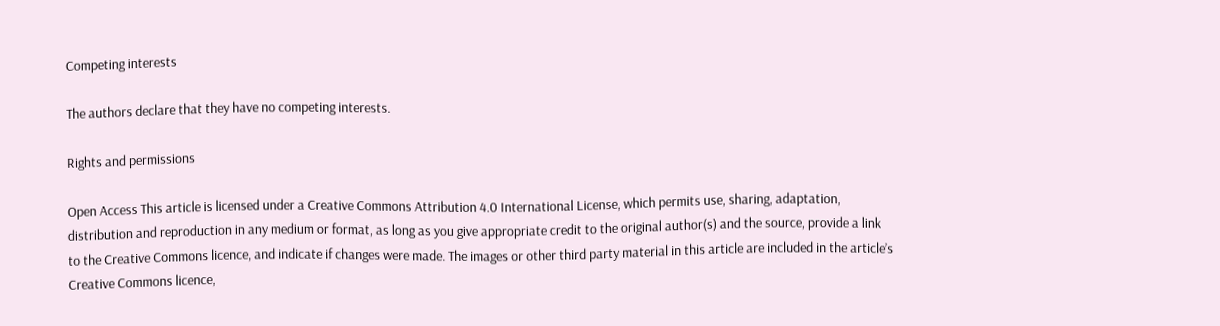Competing interests

The authors declare that they have no competing interests.

Rights and permissions

Open Access This article is licensed under a Creative Commons Attribution 4.0 International License, which permits use, sharing, adaptation, distribution and reproduction in any medium or format, as long as you give appropriate credit to the original author(s) and the source, provide a link to the Creative Commons licence, and indicate if changes were made. The images or other third party material in this article are included in the article’s Creative Commons licence,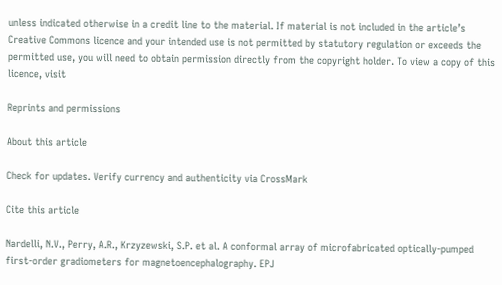unless indicated otherwise in a credit line to the material. If material is not included in the article’s Creative Commons licence and your intended use is not permitted by statutory regulation or exceeds the permitted use, you will need to obtain permission directly from the copyright holder. To view a copy of this licence, visit

Reprints and permissions

About this article

Check for updates. Verify currency and authenticity via CrossMark

Cite this article

Nardelli, N.V., Perry, A.R., Krzyzewski, S.P. et al. A conformal array of microfabricated optically-pumped first-order gradiometers for magnetoencephalography. EPJ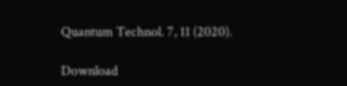Quantum Technol. 7, 11 (2020).

Download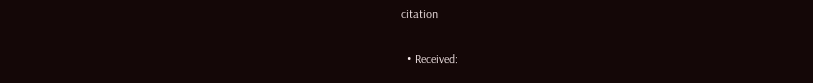citation

  • Received: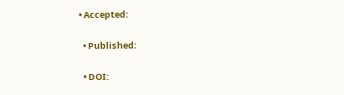• Accepted:

  • Published:

  • DOI: